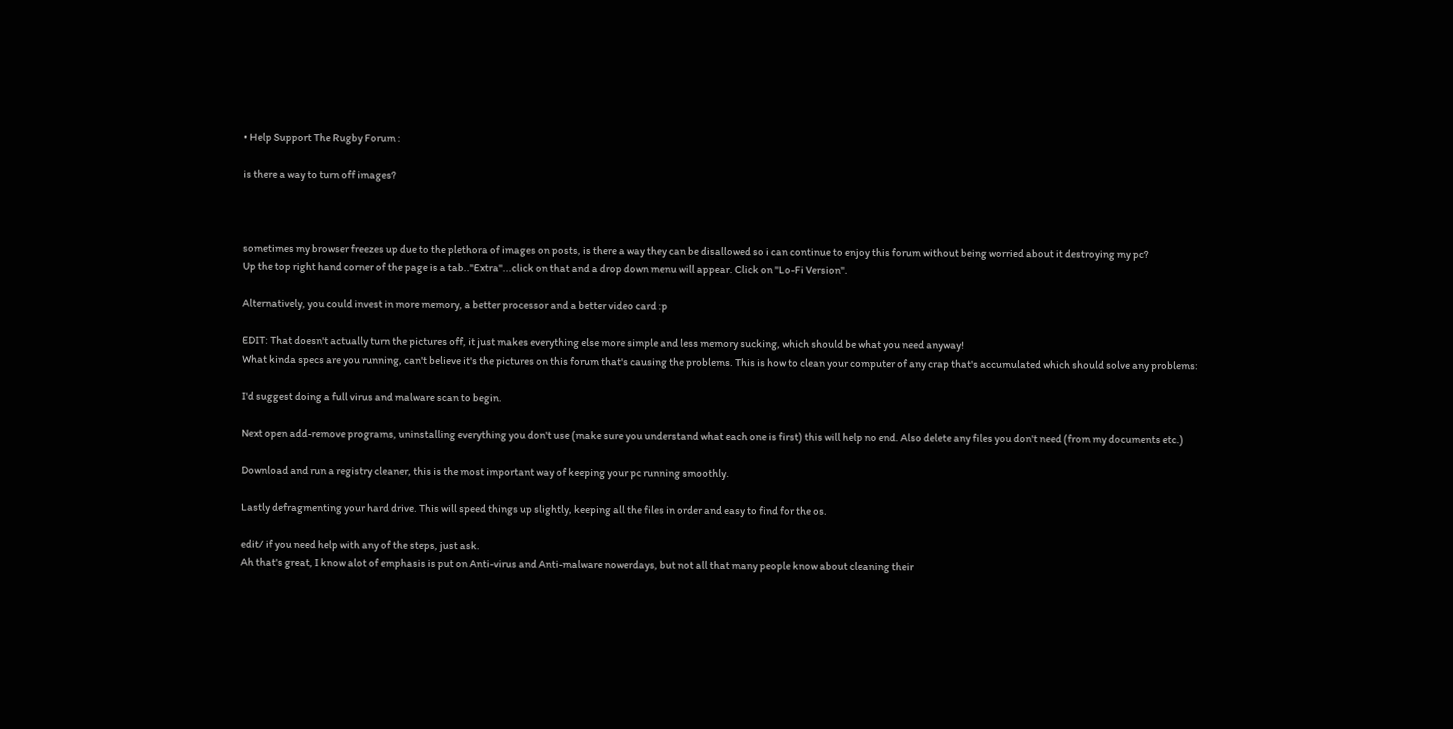• Help Support The Rugby Forum :

is there a way to turn off images?



sometimes my browser freezes up due to the plethora of images on posts, is there a way they can be disallowed so i can continue to enjoy this forum without being worried about it destroying my pc?
Up the top right hand corner of the page is a tab.."Extra"...click on that and a drop down menu will appear. Click on "Lo-Fi Version".

Alternatively, you could invest in more memory, a better processor and a better video card :p

EDIT: That doesn't actually turn the pictures off, it just makes everything else more simple and less memory sucking, which should be what you need anyway!
What kinda specs are you running, can't believe it's the pictures on this forum that's causing the problems. This is how to clean your computer of any crap that's accumulated which should solve any problems:

I'd suggest doing a full virus and malware scan to begin.

Next open add-remove programs, uninstalling everything you don't use (make sure you understand what each one is first) this will help no end. Also delete any files you don't need (from my documents etc.)

Download and run a registry cleaner, this is the most important way of keeping your pc running smoothly.

Lastly defragmenting your hard drive. This will speed things up slightly, keeping all the files in order and easy to find for the os.

edit/ if you need help with any of the steps, just ask.
Ah that's great, I know alot of emphasis is put on Anti-virus and Anti-malware nowerdays, but not all that many people know about cleaning their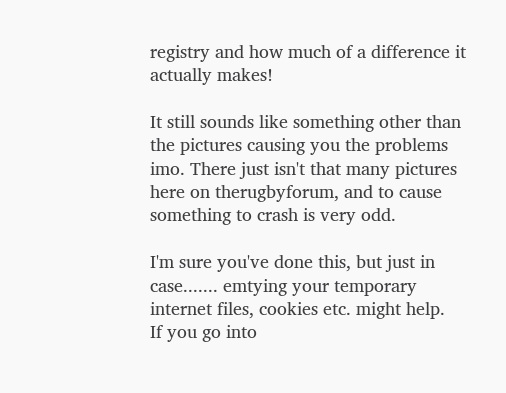registry and how much of a difference it actually makes!

It still sounds like something other than the pictures causing you the problems imo. There just isn't that many pictures here on therugbyforum, and to cause something to crash is very odd.

I'm sure you've done this, but just in case....... emtying your temporary internet files, cookies etc. might help.
If you go into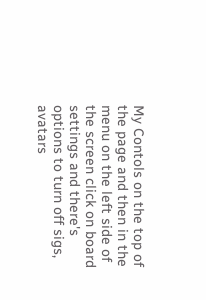My Contols on the top of the page and then in the menu on the left side of the screen click on board settings and there's options to turn off sigs, avatars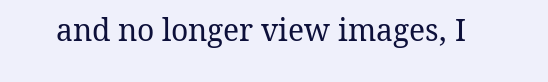and no longer view images, I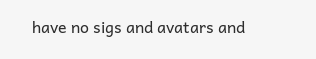have no sigs and avatars and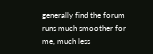generally find the forum runs much smoother for me, much less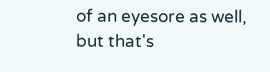of an eyesore as well, but that's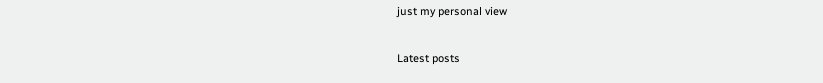just my personal view

Latest posts